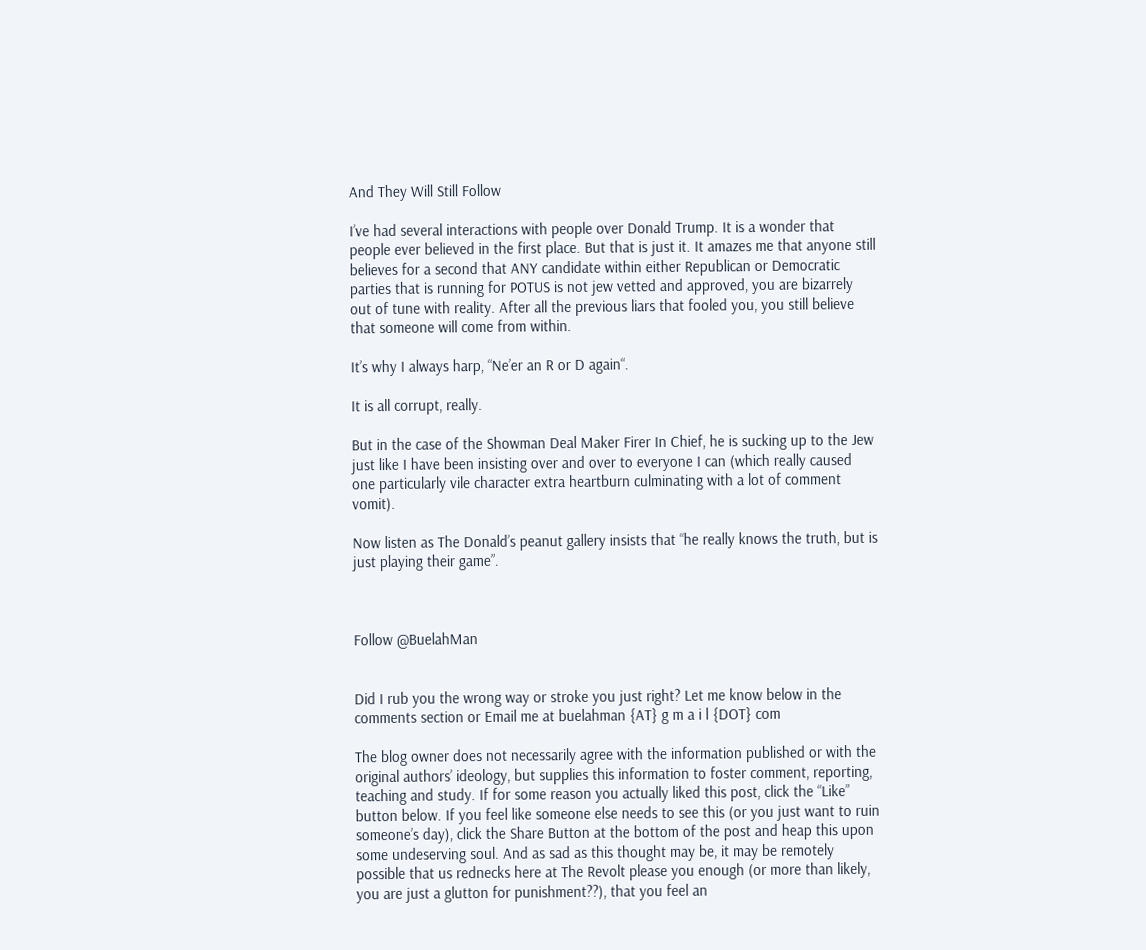And They Will Still Follow

I’ve had several interactions with people over Donald Trump. It is a wonder that people ever believed in the first place. But that is just it. It amazes me that anyone still believes for a second that ANY candidate within either Republican or Democratic parties that is running for POTUS is not jew vetted and approved, you are bizarrely out of tune with reality. After all the previous liars that fooled you, you still believe that someone will come from within.

It’s why I always harp, “Ne’er an R or D again“.

It is all corrupt, really.

But in the case of the Showman Deal Maker Firer In Chief, he is sucking up to the Jew just like I have been insisting over and over to everyone I can (which really caused one particularly vile character extra heartburn culminating with a lot of comment vomit).

Now listen as The Donald’s peanut gallery insists that “he really knows the truth, but is just playing their game”.



Follow @BuelahMan


Did I rub you the wrong way or stroke you just right? Let me know below in the comments section or Email me at buelahman {AT} g m a i l {DOT} com

The blog owner does not necessarily agree with the information published or with the original authors’ ideology, but supplies this information to foster comment, reporting, teaching and study. If for some reason you actually liked this post, click the “Like” button below. If you feel like someone else needs to see this (or you just want to ruin someone’s day), click the Share Button at the bottom of the post and heap this upon some undeserving soul. And as sad as this thought may be, it may be remotely possible that us rednecks here at The Revolt please you enough (or more than likely, you are just a glutton for punishment??), that you feel an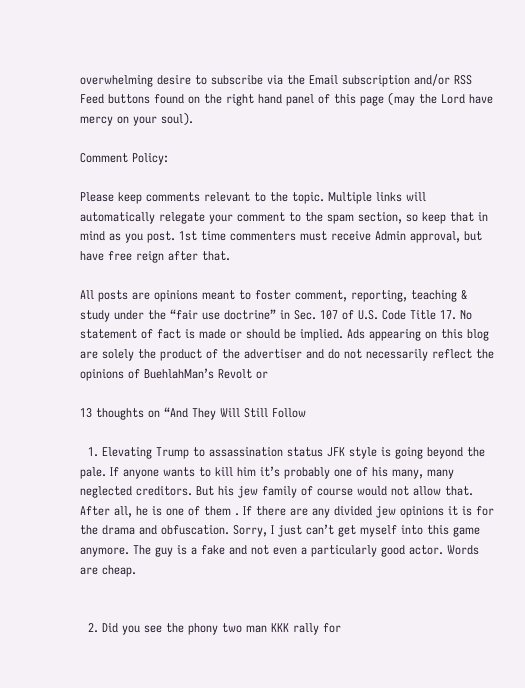overwhelming desire to subscribe via the Email subscription and/or RSS Feed buttons found on the right hand panel of this page (may the Lord have mercy on your soul).

Comment Policy:

Please keep comments relevant to the topic. Multiple links will automatically relegate your comment to the spam section, so keep that in mind as you post. 1st time commenters must receive Admin approval, but have free reign after that.

All posts are opinions meant to foster comment, reporting, teaching & study under the “fair use doctrine” in Sec. 107 of U.S. Code Title 17. No statement of fact is made or should be implied. Ads appearing on this blog are solely the product of the advertiser and do not necessarily reflect the opinions of BuehlahMan’s Revolt or

13 thoughts on “And They Will Still Follow

  1. Elevating Trump to assassination status JFK style is going beyond the pale. If anyone wants to kill him it’s probably one of his many, many neglected creditors. But his jew family of course would not allow that. After all, he is one of them . If there are any divided jew opinions it is for the drama and obfuscation. Sorry, I just can’t get myself into this game anymore. The guy is a fake and not even a particularly good actor. Words are cheap.


  2. Did you see the phony two man KKK rally for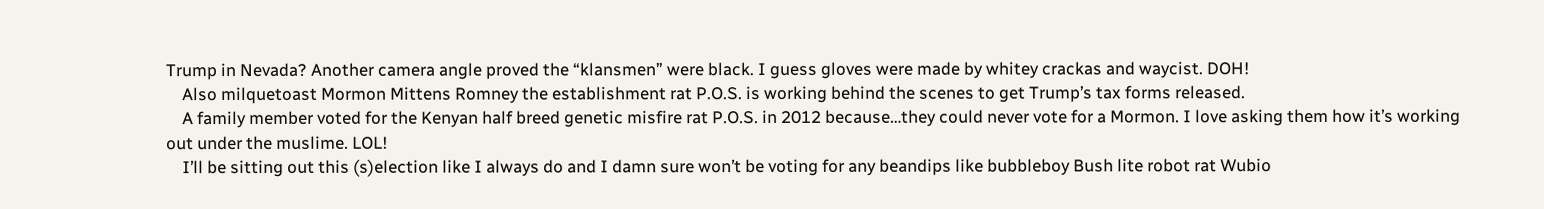Trump in Nevada? Another camera angle proved the “klansmen” were black. I guess gloves were made by whitey crackas and waycist. DOH!
    Also milquetoast Mormon Mittens Romney the establishment rat P.O.S. is working behind the scenes to get Trump’s tax forms released.
    A family member voted for the Kenyan half breed genetic misfire rat P.O.S. in 2012 because…they could never vote for a Mormon. I love asking them how it’s working out under the muslime. LOL!
    I’ll be sitting out this (s)election like I always do and I damn sure won’t be voting for any beandips like bubbleboy Bush lite robot rat Wubio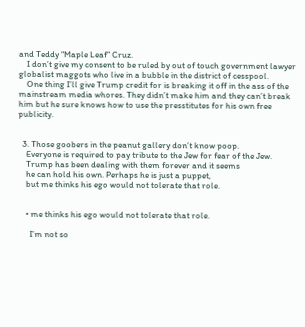and Teddy “Maple Leaf” Cruz.
    I don’t give my consent to be ruled by out of touch government lawyer globalist maggots who live in a bubble in the district of cesspool.
    One thing I’ll give Trump credit for is breaking it off in the ass of the mainstream media whores. They didn’t make him and they can’t break him but he sure knows how to use the presstitutes for his own free publicity.


  3. Those goobers in the peanut gallery don’t know poop.
    Everyone is required to pay tribute to the Jew for fear of the Jew.
    Trump has been dealing with them forever and it seems
    he can hold his own. Perhaps he is just a puppet,
    but me thinks his ego would not tolerate that role.


    • me thinks his ego would not tolerate that role.

      I’m not so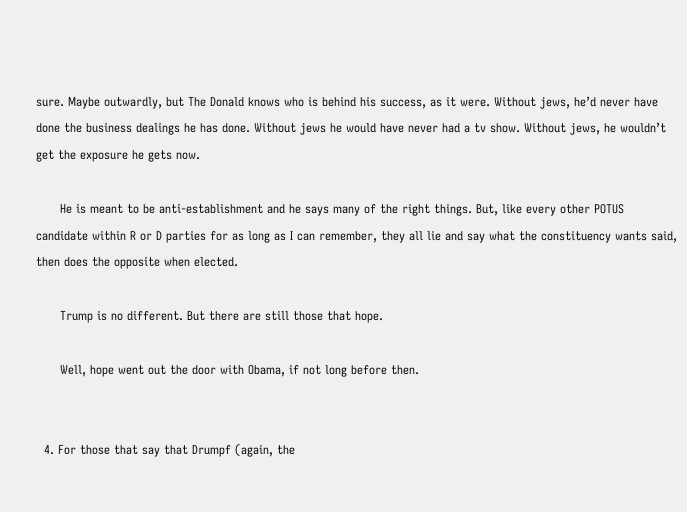sure. Maybe outwardly, but The Donald knows who is behind his success, as it were. Without jews, he’d never have done the business dealings he has done. Without jews he would have never had a tv show. Without jews, he wouldn’t get the exposure he gets now.

      He is meant to be anti-establishment and he says many of the right things. But, like every other POTUS candidate within R or D parties for as long as I can remember, they all lie and say what the constituency wants said, then does the opposite when elected.

      Trump is no different. But there are still those that hope.

      Well, hope went out the door with Obama, if not long before then.


  4. For those that say that Drumpf (again, the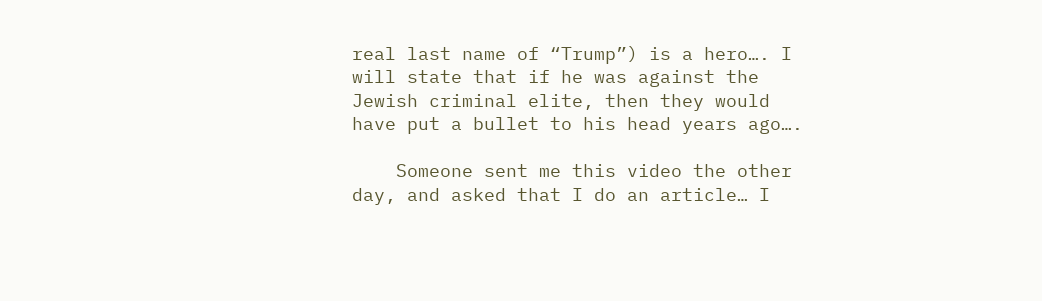real last name of “Trump”) is a hero…. I will state that if he was against the Jewish criminal elite, then they would have put a bullet to his head years ago….

    Someone sent me this video the other day, and asked that I do an article… I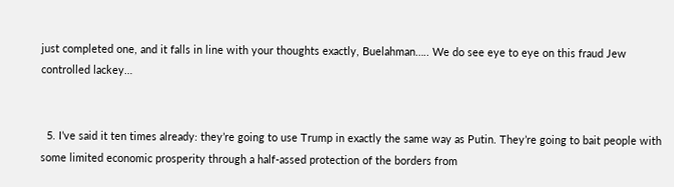just completed one, and it falls in line with your thoughts exactly, Buelahman….. We do see eye to eye on this fraud Jew controlled lackey…


  5. I’ve said it ten times already: they’re going to use Trump in exactly the same way as Putin. They’re going to bait people with some limited economic prosperity through a half-assed protection of the borders from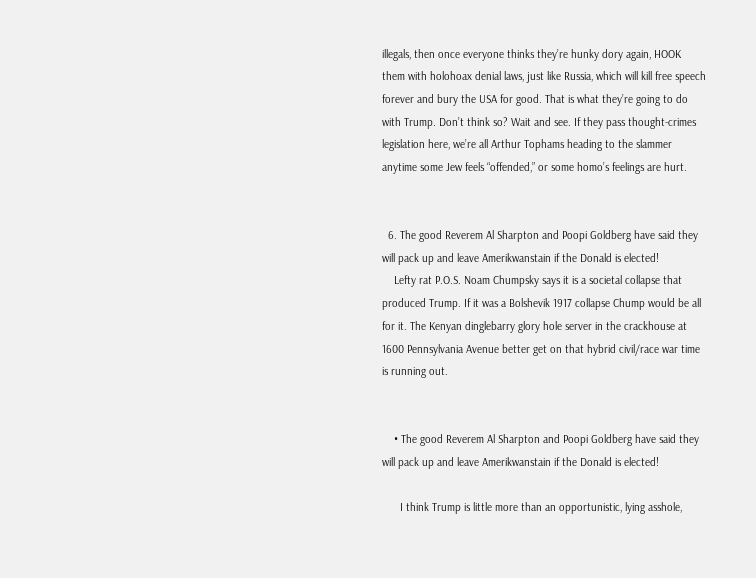illegals, then once everyone thinks they’re hunky dory again, HOOK them with holohoax denial laws, just like Russia, which will kill free speech forever and bury the USA for good. That is what they’re going to do with Trump. Don’t think so? Wait and see. If they pass thought-crimes legislation here, we’re all Arthur Tophams heading to the slammer anytime some Jew feels “offended,” or some homo’s feelings are hurt.


  6. The good Reverem Al Sharpton and Poopi Goldberg have said they will pack up and leave Amerikwanstain if the Donald is elected!
    Lefty rat P.O.S. Noam Chumpsky says it is a societal collapse that produced Trump. If it was a Bolshevik 1917 collapse Chump would be all for it. The Kenyan dinglebarry glory hole server in the crackhouse at 1600 Pennsylvania Avenue better get on that hybrid civil/race war time is running out.


    • The good Reverem Al Sharpton and Poopi Goldberg have said they will pack up and leave Amerikwanstain if the Donald is elected!

      I think Trump is little more than an opportunistic, lying asshole,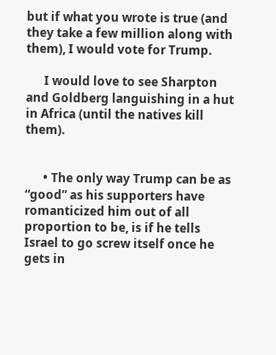but if what you wrote is true (and they take a few million along with them), I would vote for Trump.

      I would love to see Sharpton and Goldberg languishing in a hut in Africa (until the natives kill them).


      • The only way Trump can be as “good” as his supporters have romanticized him out of all proportion to be, is if he tells Israel to go screw itself once he gets in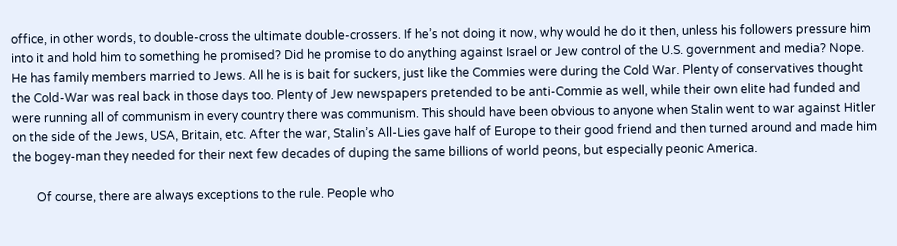office, in other words, to double-cross the ultimate double-crossers. If he’s not doing it now, why would he do it then, unless his followers pressure him into it and hold him to something he promised? Did he promise to do anything against Israel or Jew control of the U.S. government and media? Nope. He has family members married to Jews. All he is is bait for suckers, just like the Commies were during the Cold War. Plenty of conservatives thought the Cold-War was real back in those days too. Plenty of Jew newspapers pretended to be anti-Commie as well, while their own elite had funded and were running all of communism in every country there was communism. This should have been obvious to anyone when Stalin went to war against Hitler on the side of the Jews, USA, Britain, etc. After the war, Stalin’s All-Lies gave half of Europe to their good friend and then turned around and made him the bogey-man they needed for their next few decades of duping the same billions of world peons, but especially peonic America.

        Of course, there are always exceptions to the rule. People who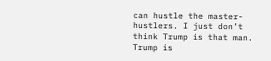can hustle the master-hustlers. I just don’t think Trump is that man. Trump is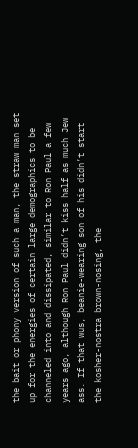the bait or phony version of such a man, the straw man set up for the energies of certain large demographics to be channeled into and dissipated, similar to Ron Paul a few years ago, although Ron Paul didn’t kiss half as much Jew ass. If that wus, beanie-wearing son of his didn’t start the kosher-nostra brown-nosing, the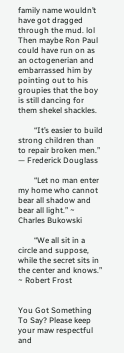family name wouldn’t have got dragged through the mud. lol Then maybe Ron Paul could have run on as an octogenerian and embarrassed him by pointing out to his groupies that the boy is still dancing for them shekel shackles.

        “It’s easier to build strong children than to repair broken men.” — Frederick Douglass

        “Let no man enter my home who cannot bear all shadow and bear all light.” ~ Charles Bukowski

        “We all sit in a circle and suppose, while the secret sits in the center and knows.” ~ Robert Frost


You Got Something To Say? Please keep your maw respectful and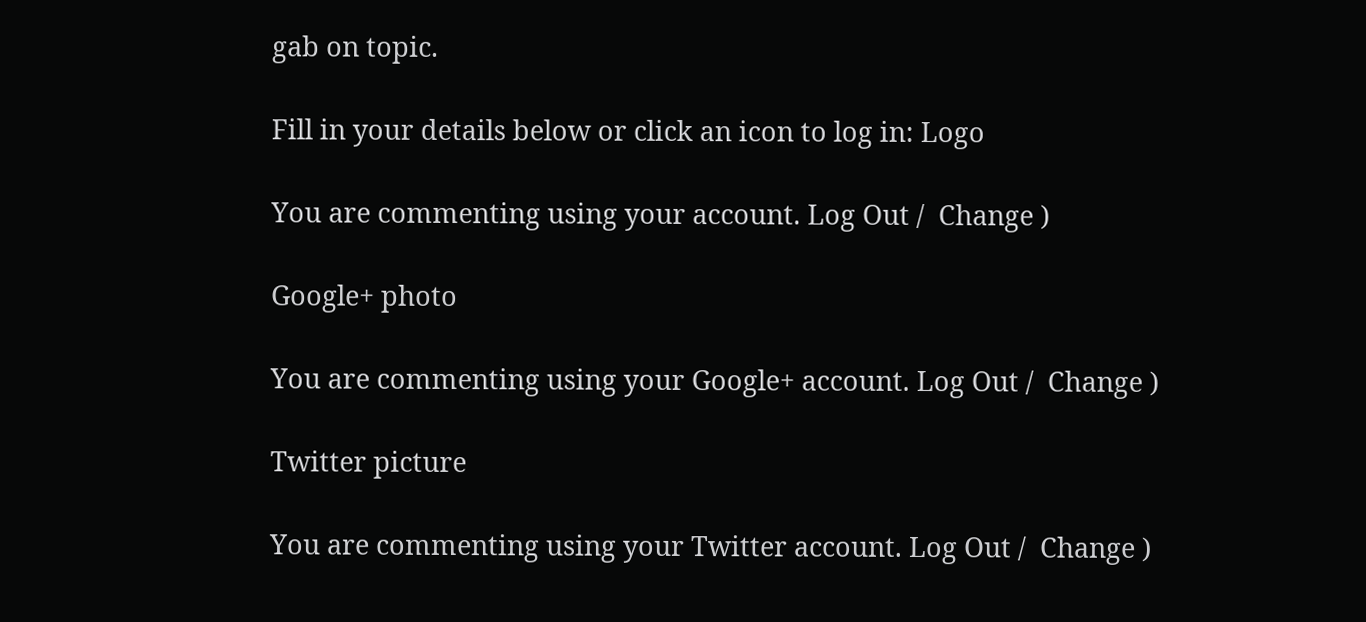gab on topic.

Fill in your details below or click an icon to log in: Logo

You are commenting using your account. Log Out /  Change )

Google+ photo

You are commenting using your Google+ account. Log Out /  Change )

Twitter picture

You are commenting using your Twitter account. Log Out /  Change )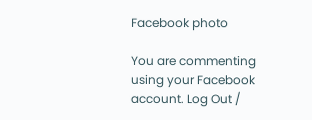Facebook photo

You are commenting using your Facebook account. Log Out /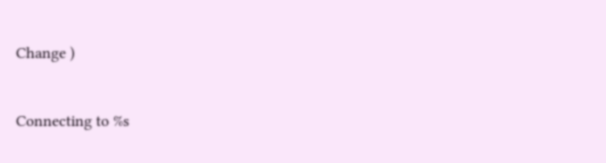Change )


Connecting to %s